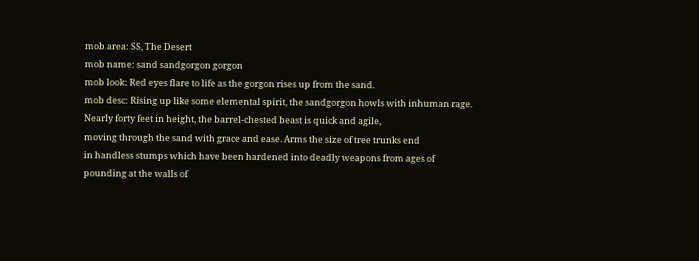mob area: SS, The Desert
mob name: sand sandgorgon gorgon
mob look: Red eyes flare to life as the gorgon rises up from the sand.
mob desc: Rising up like some elemental spirit, the sandgorgon howls with inhuman rage.
Nearly forty feet in height, the barrel-chested beast is quick and agile,
moving through the sand with grace and ease. Arms the size of tree trunks end
in handless stumps which have been hardened into deadly weapons from ages of
pounding at the walls of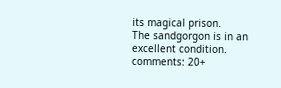its magical prison.
The sandgorgon is in an excellent condition.
comments: 20+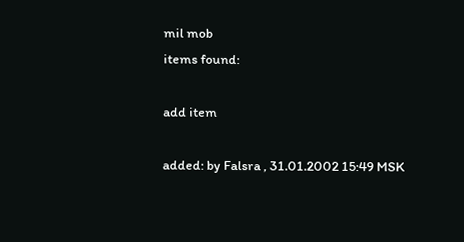mil mob
items found:

add item

added: by Falsra , 31.01.2002 15:49 MSK